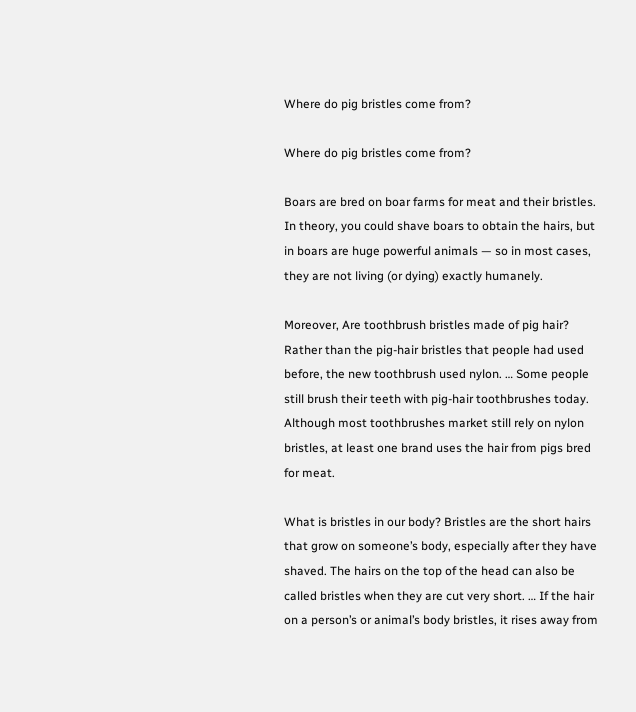Where do pig bristles come from?

Where do pig bristles come from?

Boars are bred on boar farms for meat and their bristles. In theory, you could shave boars to obtain the hairs, but in boars are huge powerful animals — so in most cases, they are not living (or dying) exactly humanely.

Moreover, Are toothbrush bristles made of pig hair? Rather than the pig-hair bristles that people had used before, the new toothbrush used nylon. … Some people still brush their teeth with pig-hair toothbrushes today. Although most toothbrushes market still rely on nylon bristles, at least one brand uses the hair from pigs bred for meat.

What is bristles in our body? Bristles are the short hairs that grow on someone’s body, especially after they have shaved. The hairs on the top of the head can also be called bristles when they are cut very short. … If the hair on a person’s or animal’s body bristles, it rises away from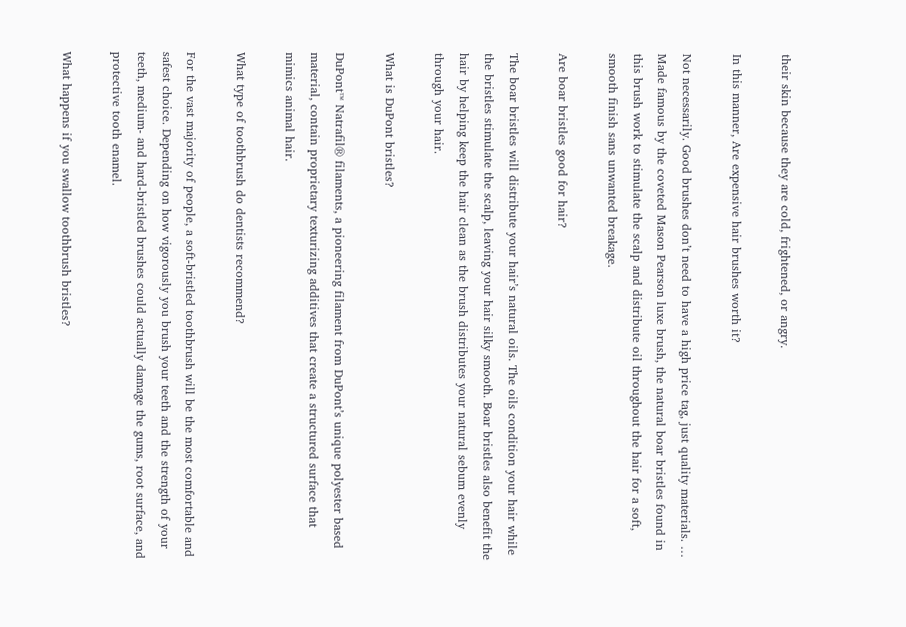their skin because they are cold, frightened, or angry.

In this manner, Are expensive hair brushes worth it?

Not necessarily. Good brushes don’t need to have a high price tag, just quality materials. … Made famous by the coveted Mason Pearson luxe brush, the natural boar bristles found in this brush work to stimulate the scalp and distribute oil throughout the hair for a soft, smooth finish sans unwanted breakage.

Are boar bristles good for hair?

The boar bristles will distribute your hair’s natural oils. The oils condition your hair while the bristles stimulate the scalp, leaving your hair silky smooth. Boar bristles also benefit the hair by helping keep the hair clean as the brush distributes your natural sebum evenly through your hair.

What is DuPont bristles?

DuPont™ Natrafil® filaments, a pioneering filament from DuPont’s unique polyester based material, contain proprietary texturizing additives that create a structured surface that mimics animal hair.

What type of toothbrush do dentists recommend?

For the vast majority of people, a soft-bristled toothbrush will be the most comfortable and safest choice. Depending on how vigorously you brush your teeth and the strength of your teeth, medium- and hard-bristled brushes could actually damage the gums, root surface, and protective tooth enamel.

What happens if you swallow toothbrush bristles?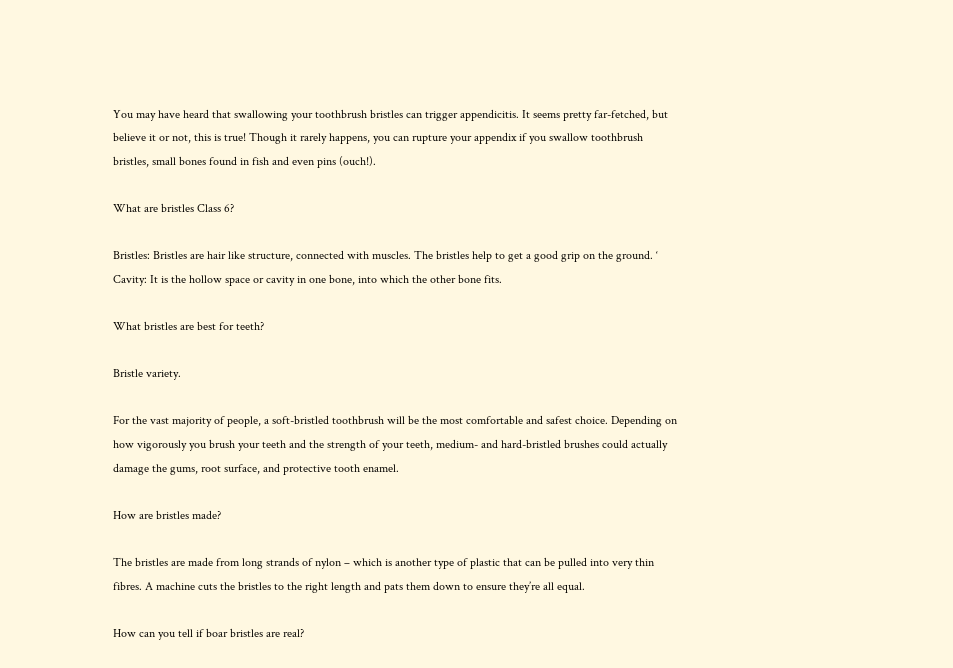You may have heard that swallowing your toothbrush bristles can trigger appendicitis. It seems pretty far-fetched, but believe it or not, this is true! Though it rarely happens, you can rupture your appendix if you swallow toothbrush bristles, small bones found in fish and even pins (ouch!).

What are bristles Class 6?

Bristles: Bristles are hair like structure, connected with muscles. The bristles help to get a good grip on the ground. ‘ Cavity: It is the hollow space or cavity in one bone, into which the other bone fits.

What bristles are best for teeth?

Bristle variety.

For the vast majority of people, a soft-bristled toothbrush will be the most comfortable and safest choice. Depending on how vigorously you brush your teeth and the strength of your teeth, medium- and hard-bristled brushes could actually damage the gums, root surface, and protective tooth enamel.

How are bristles made?

The bristles are made from long strands of nylon – which is another type of plastic that can be pulled into very thin fibres. A machine cuts the bristles to the right length and pats them down to ensure they’re all equal.

How can you tell if boar bristles are real?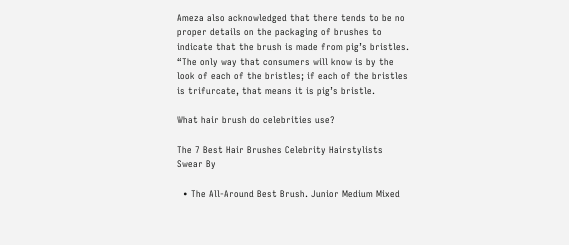Ameza also acknowledged that there tends to be no proper details on the packaging of brushes to indicate that the brush is made from pig’s bristles. “The only way that consumers will know is by the look of each of the bristles; if each of the bristles is trifurcate, that means it is pig’s bristle.

What hair brush do celebrities use?

The 7 Best Hair Brushes Celebrity Hairstylists Swear By

  • The All-Around Best Brush. Junior Medium Mixed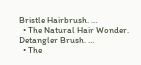Bristle Hairbrush. …
  • The Natural Hair Wonder. Detangler Brush. …
  • The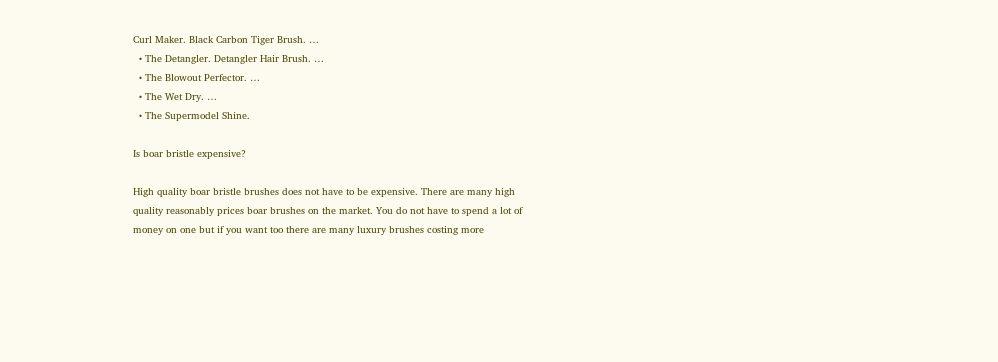Curl Maker. Black Carbon Tiger Brush. …
  • The Detangler. Detangler Hair Brush. …
  • The Blowout Perfector. …
  • The Wet Dry. …
  • The Supermodel Shine.

Is boar bristle expensive?

High quality boar bristle brushes does not have to be expensive. There are many high quality reasonably prices boar brushes on the market. You do not have to spend a lot of money on one but if you want too there are many luxury brushes costing more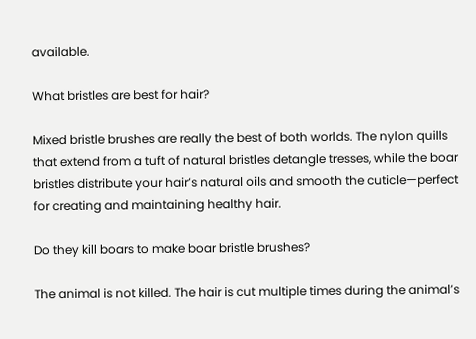available.

What bristles are best for hair?

Mixed bristle brushes are really the best of both worlds. The nylon quills that extend from a tuft of natural bristles detangle tresses, while the boar bristles distribute your hair’s natural oils and smooth the cuticle—perfect for creating and maintaining healthy hair.

Do they kill boars to make boar bristle brushes?

The animal is not killed. The hair is cut multiple times during the animal’s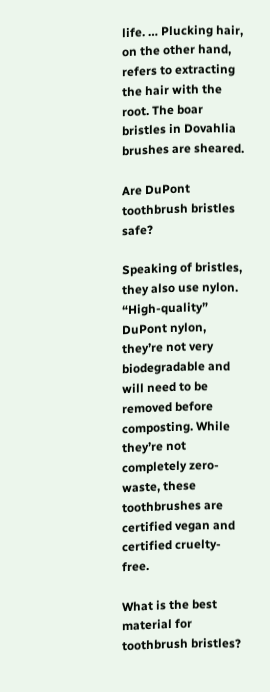life. … Plucking hair, on the other hand, refers to extracting the hair with the root. The boar bristles in Dovahlia brushes are sheared.

Are DuPont toothbrush bristles safe?

Speaking of bristles, they also use nylon. “High-quality” DuPont nylon, they’re not very biodegradable and will need to be removed before composting. While they’re not completely zero-waste, these toothbrushes are certified vegan and certified cruelty-free.

What is the best material for toothbrush bristles?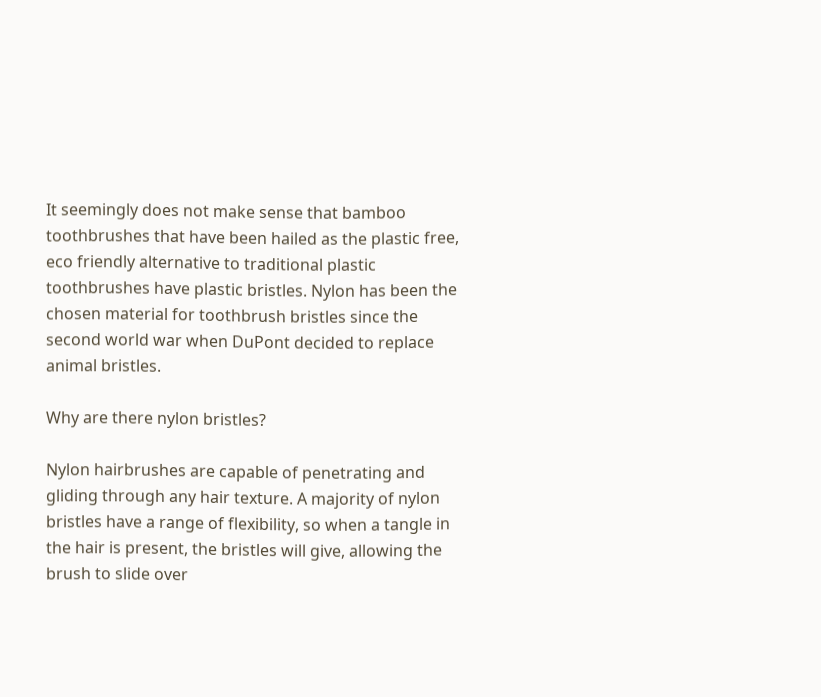It seemingly does not make sense that bamboo toothbrushes that have been hailed as the plastic free, eco friendly alternative to traditional plastic toothbrushes have plastic bristles. Nylon has been the chosen material for toothbrush bristles since the second world war when DuPont decided to replace animal bristles.

Why are there nylon bristles?

Nylon hairbrushes are capable of penetrating and gliding through any hair texture. A majority of nylon bristles have a range of flexibility, so when a tangle in the hair is present, the bristles will give, allowing the brush to slide over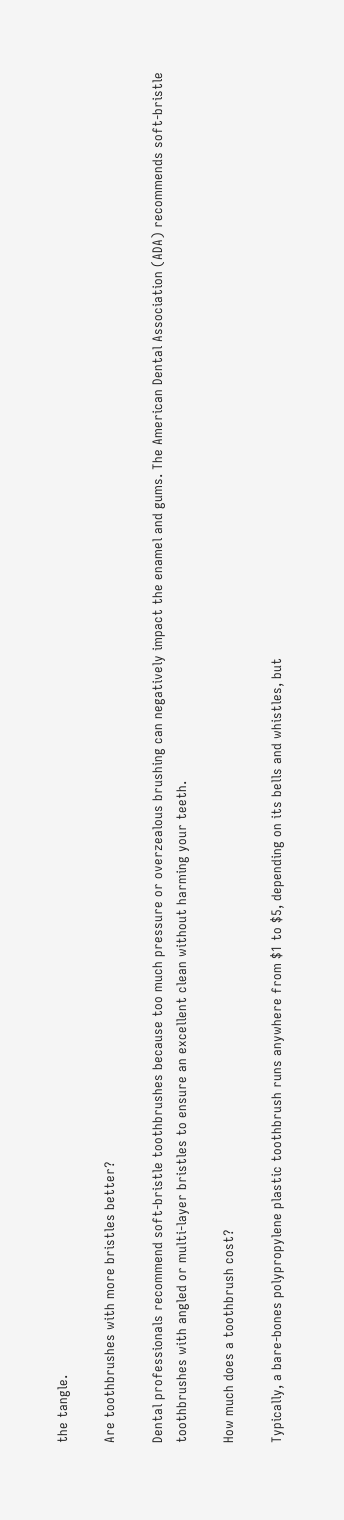the tangle.

Are toothbrushes with more bristles better?

Dental professionals recommend soft-bristle toothbrushes because too much pressure or overzealous brushing can negatively impact the enamel and gums. The American Dental Association (ADA) recommends soft-bristle toothbrushes with angled or multi-layer bristles to ensure an excellent clean without harming your teeth.

How much does a toothbrush cost?

Typically, a bare-bones polypropylene plastic toothbrush runs anywhere from $1 to $5, depending on its bells and whistles, but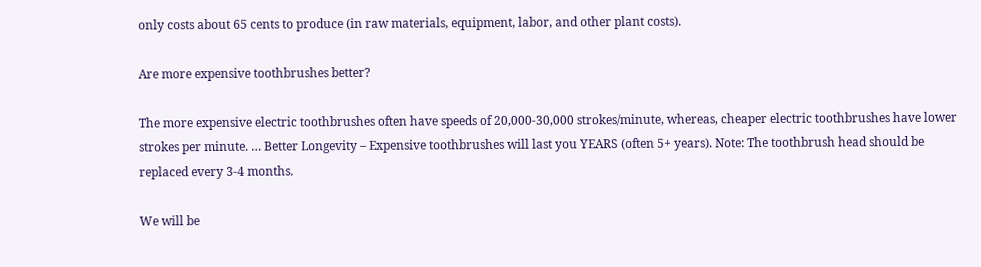only costs about 65 cents to produce (in raw materials, equipment, labor, and other plant costs).

Are more expensive toothbrushes better?

The more expensive electric toothbrushes often have speeds of 20,000-30,000 strokes/minute, whereas, cheaper electric toothbrushes have lower strokes per minute. … Better Longevity – Expensive toothbrushes will last you YEARS (often 5+ years). Note: The toothbrush head should be replaced every 3-4 months.

We will be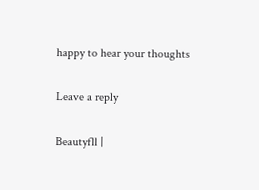happy to hear your thoughts

Leave a reply

Beautyfll |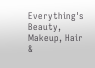Everything's Beauty, Makeup, Hair &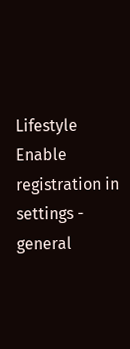Lifestyle
Enable registration in settings - general